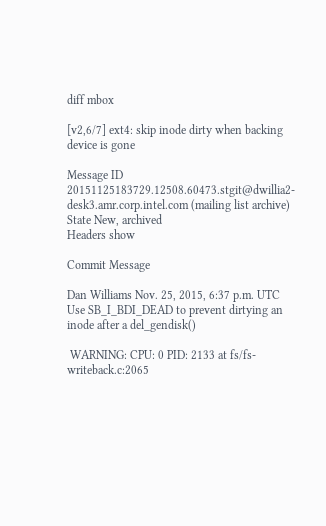diff mbox

[v2,6/7] ext4: skip inode dirty when backing device is gone

Message ID 20151125183729.12508.60473.stgit@dwillia2-desk3.amr.corp.intel.com (mailing list archive)
State New, archived
Headers show

Commit Message

Dan Williams Nov. 25, 2015, 6:37 p.m. UTC
Use SB_I_BDI_DEAD to prevent dirtying an inode after a del_gendisk()

 WARNING: CPU: 0 PID: 2133 at fs/fs-writeback.c:2065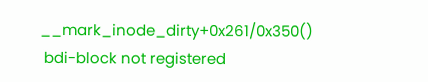__mark_inode_dirty+0x261/0x350()
 bdi-block not registered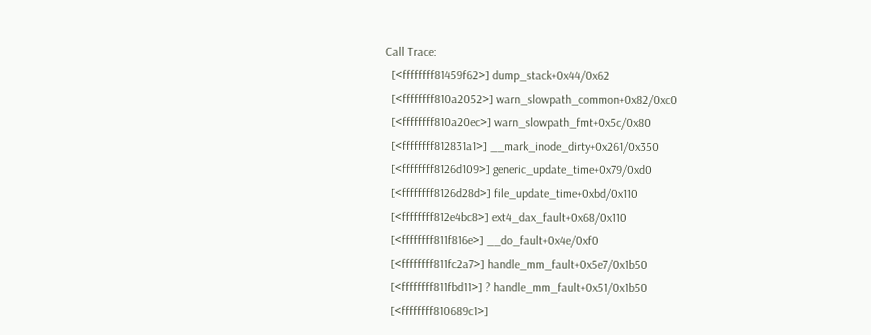Call Trace:
  [<ffffffff81459f62>] dump_stack+0x44/0x62
  [<ffffffff810a2052>] warn_slowpath_common+0x82/0xc0
  [<ffffffff810a20ec>] warn_slowpath_fmt+0x5c/0x80
  [<ffffffff812831a1>] __mark_inode_dirty+0x261/0x350
  [<ffffffff8126d109>] generic_update_time+0x79/0xd0
  [<ffffffff8126d28d>] file_update_time+0xbd/0x110
  [<ffffffff812e4bc8>] ext4_dax_fault+0x68/0x110
  [<ffffffff811f816e>] __do_fault+0x4e/0xf0
  [<ffffffff811fc2a7>] handle_mm_fault+0x5e7/0x1b50
  [<ffffffff811fbd11>] ? handle_mm_fault+0x51/0x1b50
  [<ffffffff810689c1>]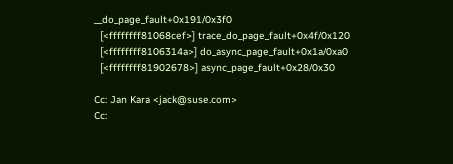__do_page_fault+0x191/0x3f0
  [<ffffffff81068cef>] trace_do_page_fault+0x4f/0x120
  [<ffffffff8106314a>] do_async_page_fault+0x1a/0xa0
  [<ffffffff81902678>] async_page_fault+0x28/0x30

Cc: Jan Kara <jack@suse.com>
Cc: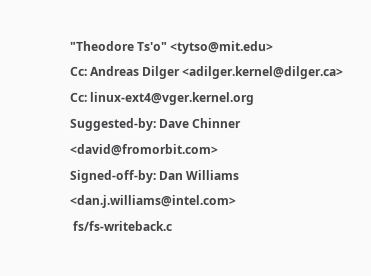"Theodore Ts'o" <tytso@mit.edu>
Cc: Andreas Dilger <adilger.kernel@dilger.ca>
Cc: linux-ext4@vger.kernel.org
Suggested-by: Dave Chinner <david@fromorbit.com>
Signed-off-by: Dan Williams <dan.j.williams@intel.com>
 fs/fs-writeback.c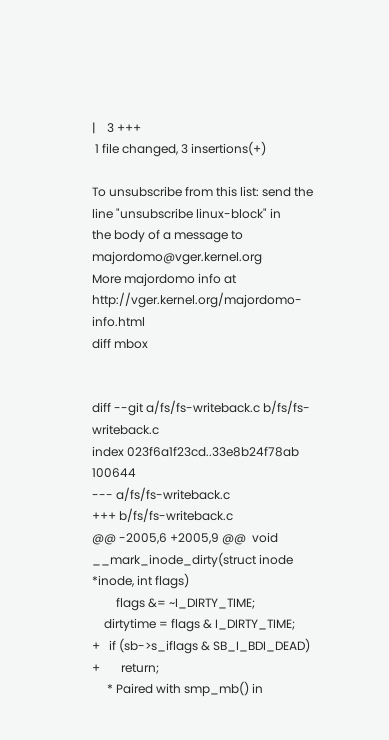|    3 +++
 1 file changed, 3 insertions(+)

To unsubscribe from this list: send the line "unsubscribe linux-block" in
the body of a message to majordomo@vger.kernel.org
More majordomo info at  http://vger.kernel.org/majordomo-info.html
diff mbox


diff --git a/fs/fs-writeback.c b/fs/fs-writeback.c
index 023f6a1f23cd..33e8b24f78ab 100644
--- a/fs/fs-writeback.c
+++ b/fs/fs-writeback.c
@@ -2005,6 +2005,9 @@  void __mark_inode_dirty(struct inode *inode, int flags)
        flags &= ~I_DIRTY_TIME;
    dirtytime = flags & I_DIRTY_TIME;
+   if (sb->s_iflags & SB_I_BDI_DEAD)
+       return;
     * Paired with smp_mb() in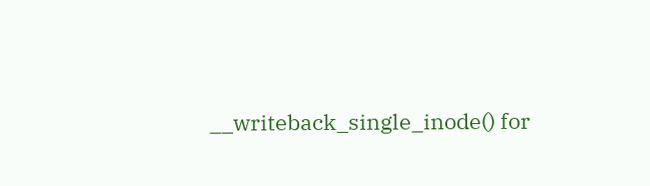__writeback_single_inode() for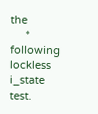the
     * following lockless i_state test.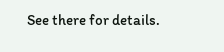See there for details.